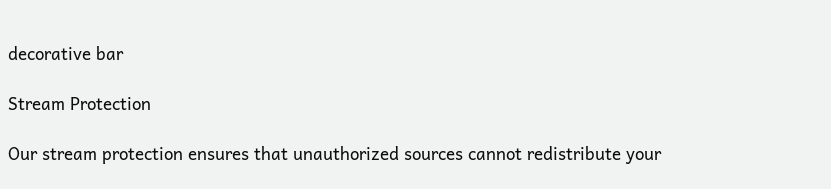decorative bar

Stream Protection

Our stream protection ensures that unauthorized sources cannot redistribute your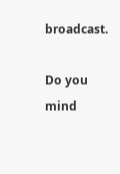broadcast.

Do you mind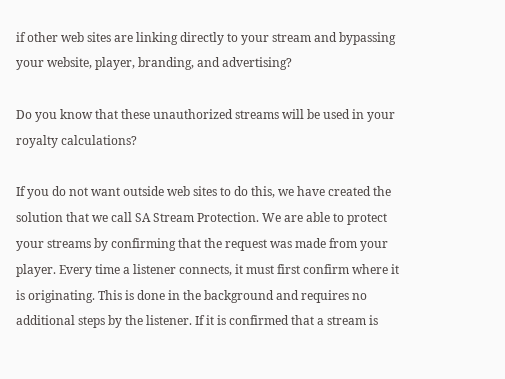if other web sites are linking directly to your stream and bypassing your website, player, branding, and advertising?

Do you know that these unauthorized streams will be used in your royalty calculations?

If you do not want outside web sites to do this, we have created the solution that we call SA Stream Protection. We are able to protect your streams by confirming that the request was made from your player. Every time a listener connects, it must first confirm where it is originating. This is done in the background and requires no additional steps by the listener. If it is confirmed that a stream is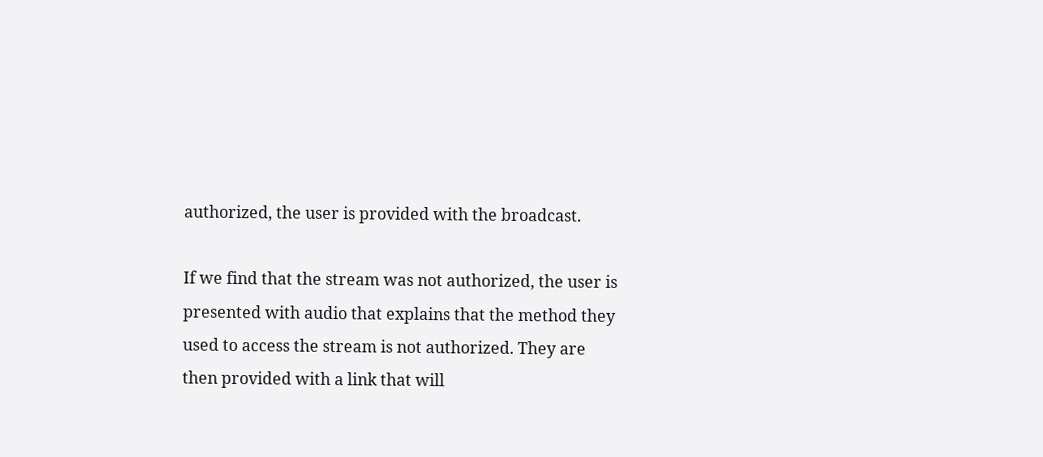authorized, the user is provided with the broadcast.

If we find that the stream was not authorized, the user is presented with audio that explains that the method they used to access the stream is not authorized. They are then provided with a link that will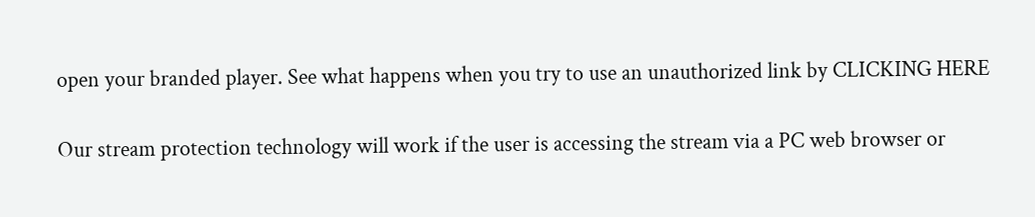open your branded player. See what happens when you try to use an unauthorized link by CLICKING HERE

Our stream protection technology will work if the user is accessing the stream via a PC web browser or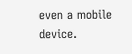even a mobile device.